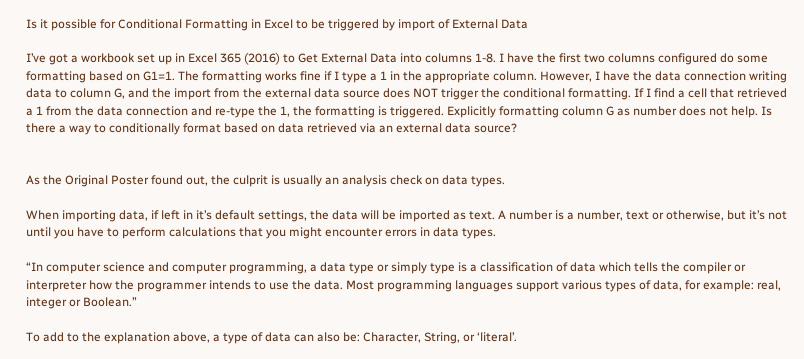Is it possible for Conditional Formatting in Excel to be triggered by import of External Data

I’ve got a workbook set up in Excel 365 (2016) to Get External Data into columns 1-8. I have the first two columns configured do some formatting based on G1=1. The formatting works fine if I type a 1 in the appropriate column. However, I have the data connection writing data to column G, and the import from the external data source does NOT trigger the conditional formatting. If I find a cell that retrieved a 1 from the data connection and re-type the 1, the formatting is triggered. Explicitly formatting column G as number does not help. Is there a way to conditionally format based on data retrieved via an external data source?


As the Original Poster found out, the culprit is usually an analysis check on data types.

When importing data, if left in it’s default settings, the data will be imported as text. A number is a number, text or otherwise, but it’s not until you have to perform calculations that you might encounter errors in data types.

“In computer science and computer programming, a data type or simply type is a classification of data which tells the compiler or interpreter how the programmer intends to use the data. Most programming languages support various types of data, for example: real, integer or Boolean.”

To add to the explanation above, a type of data can also be: Character, String, or ‘literal’.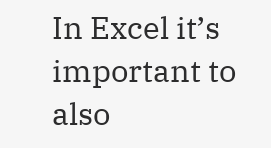In Excel it’s important to also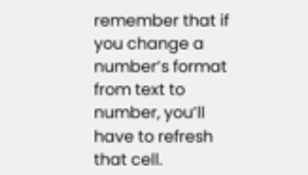remember that if you change a number’s format from text to number, you’ll have to refresh that cell.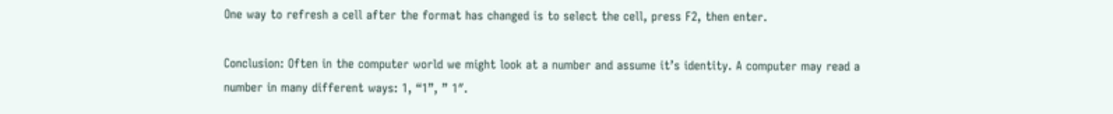One way to refresh a cell after the format has changed is to select the cell, press F2, then enter.

Conclusion: Often in the computer world we might look at a number and assume it’s identity. A computer may read a number in many different ways: 1, “1”, ” 1″.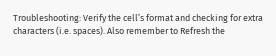Troubleshooting: Verify the cell’s format and checking for extra characters (i.e. spaces). Also remember to Refresh the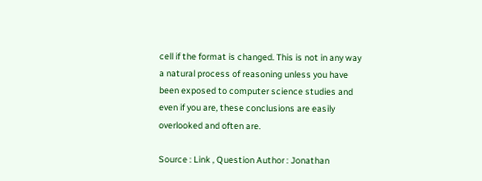cell if the format is changed. This is not in any way a natural process of reasoning unless you have been exposed to computer science studies and even if you are, these conclusions are easily overlooked and often are.

Source : Link , Question Author : Jonathan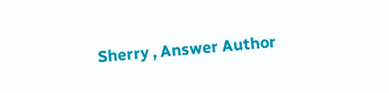Sherry , Answer Author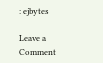: ejbytes

Leave a Comment